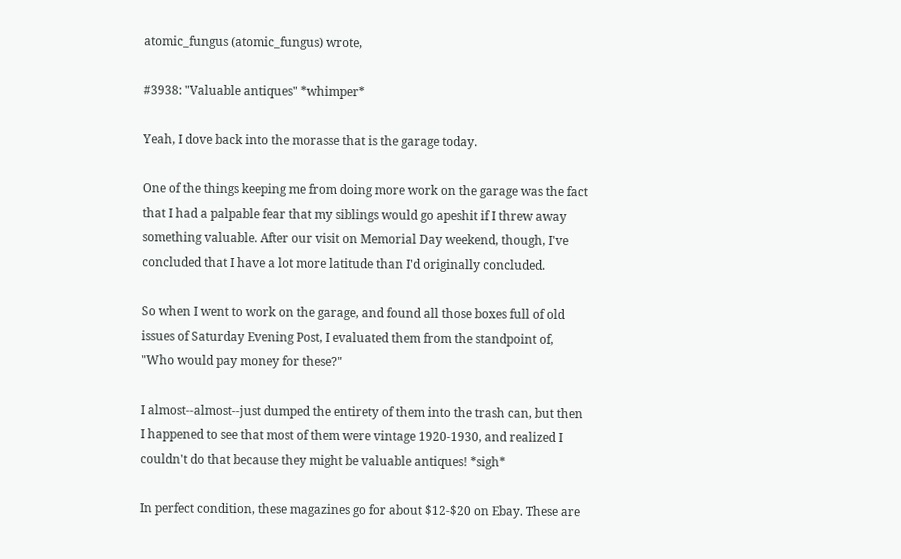atomic_fungus (atomic_fungus) wrote,

#3938: "Valuable antiques" *whimper*

Yeah, I dove back into the morasse that is the garage today.

One of the things keeping me from doing more work on the garage was the fact that I had a palpable fear that my siblings would go apeshit if I threw away something valuable. After our visit on Memorial Day weekend, though, I've concluded that I have a lot more latitude than I'd originally concluded.

So when I went to work on the garage, and found all those boxes full of old issues of Saturday Evening Post, I evaluated them from the standpoint of, "Who would pay money for these?"

I almost--almost--just dumped the entirety of them into the trash can, but then I happened to see that most of them were vintage 1920-1930, and realized I couldn't do that because they might be valuable antiques! *sigh*

In perfect condition, these magazines go for about $12-$20 on Ebay. These are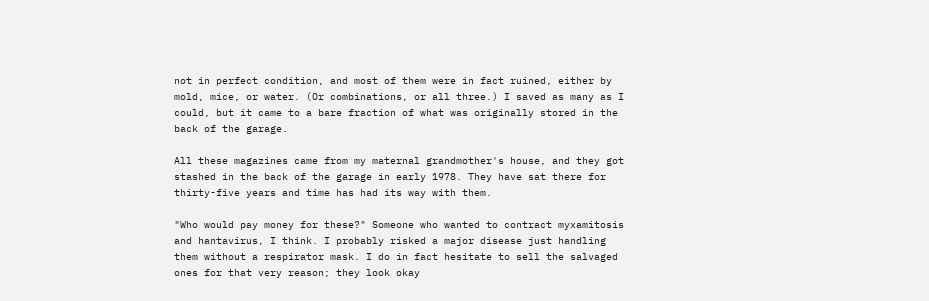not in perfect condition, and most of them were in fact ruined, either by mold, mice, or water. (Or combinations, or all three.) I saved as many as I could, but it came to a bare fraction of what was originally stored in the back of the garage.

All these magazines came from my maternal grandmother's house, and they got stashed in the back of the garage in early 1978. They have sat there for thirty-five years and time has had its way with them.

"Who would pay money for these?" Someone who wanted to contract myxamitosis and hantavirus, I think. I probably risked a major disease just handling them without a respirator mask. I do in fact hesitate to sell the salvaged ones for that very reason; they look okay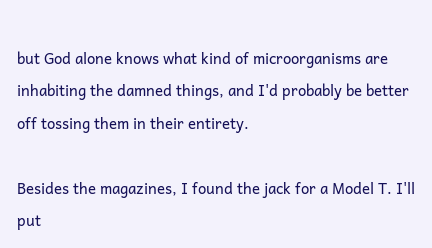but God alone knows what kind of microorganisms are inhabiting the damned things, and I'd probably be better off tossing them in their entirety.

Besides the magazines, I found the jack for a Model T. I'll put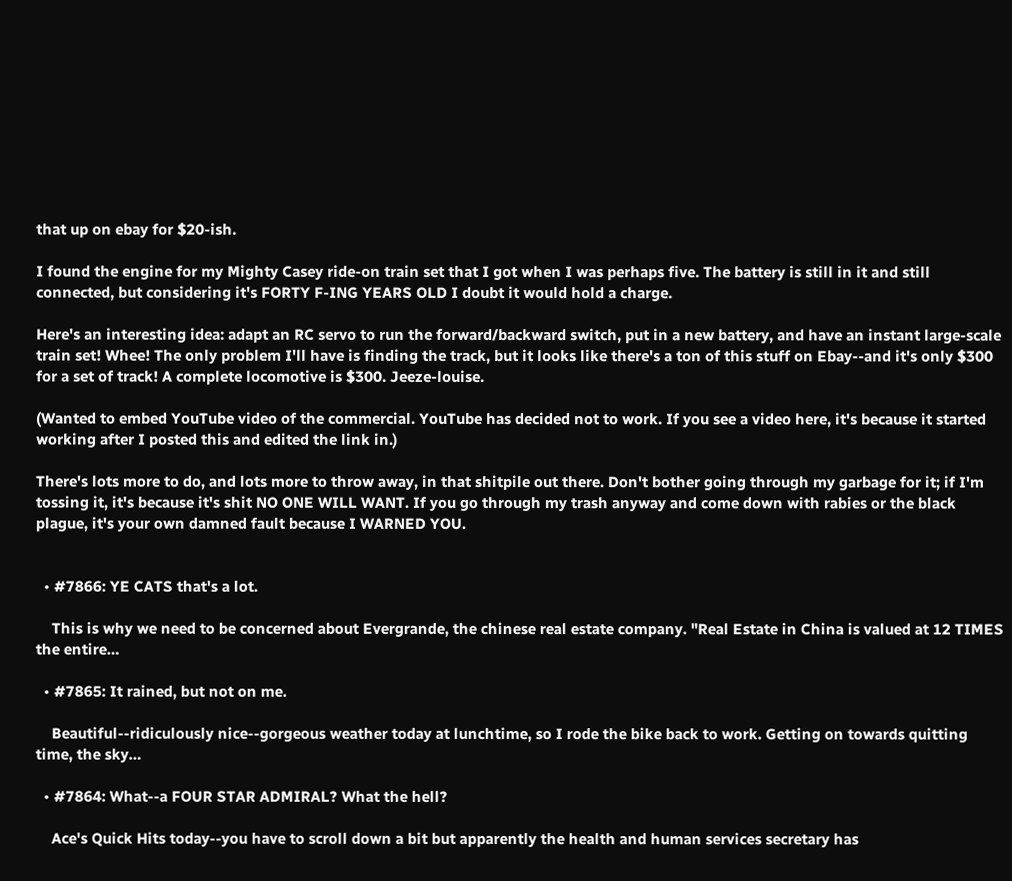that up on ebay for $20-ish.

I found the engine for my Mighty Casey ride-on train set that I got when I was perhaps five. The battery is still in it and still connected, but considering it's FORTY F-ING YEARS OLD I doubt it would hold a charge.

Here's an interesting idea: adapt an RC servo to run the forward/backward switch, put in a new battery, and have an instant large-scale train set! Whee! The only problem I'll have is finding the track, but it looks like there's a ton of this stuff on Ebay--and it's only $300 for a set of track! A complete locomotive is $300. Jeeze-louise.

(Wanted to embed YouTube video of the commercial. YouTube has decided not to work. If you see a video here, it's because it started working after I posted this and edited the link in.)

There's lots more to do, and lots more to throw away, in that shitpile out there. Don't bother going through my garbage for it; if I'm tossing it, it's because it's shit NO ONE WILL WANT. If you go through my trash anyway and come down with rabies or the black plague, it's your own damned fault because I WARNED YOU.


  • #7866: YE CATS that's a lot.

    This is why we need to be concerned about Evergrande, the chinese real estate company. "Real Estate in China is valued at 12 TIMES the entire…

  • #7865: It rained, but not on me.

    Beautiful--ridiculously nice--gorgeous weather today at lunchtime, so I rode the bike back to work. Getting on towards quitting time, the sky…

  • #7864: What--a FOUR STAR ADMIRAL? What the hell?

    Ace's Quick Hits today--you have to scroll down a bit but apparently the health and human services secretary has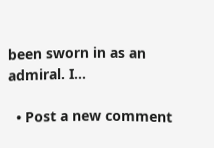been sworn in as an admiral. I…

  • Post a new comment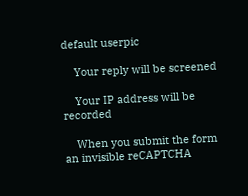default userpic

    Your reply will be screened

    Your IP address will be recorded

    When you submit the form an invisible reCAPTCHA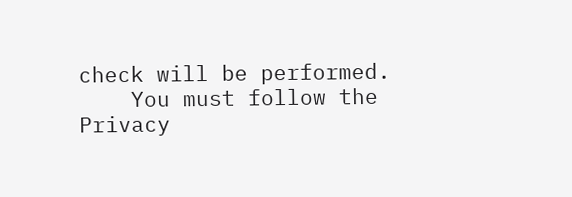check will be performed.
    You must follow the Privacy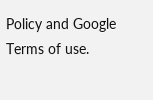Policy and Google Terms of use.